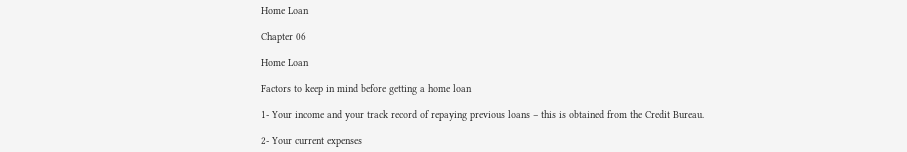Home Loan

Chapter 06

Home Loan

Factors to keep in mind before getting a home loan

1- Your income and your track record of repaying previous loans – this is obtained from the Credit Bureau.

2- Your current expenses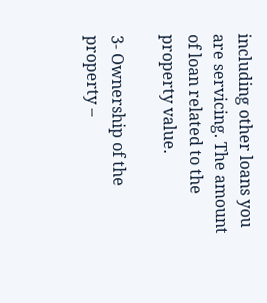including other loans you are servicing. The amount of loan related to the property value.

3- Ownership of the property –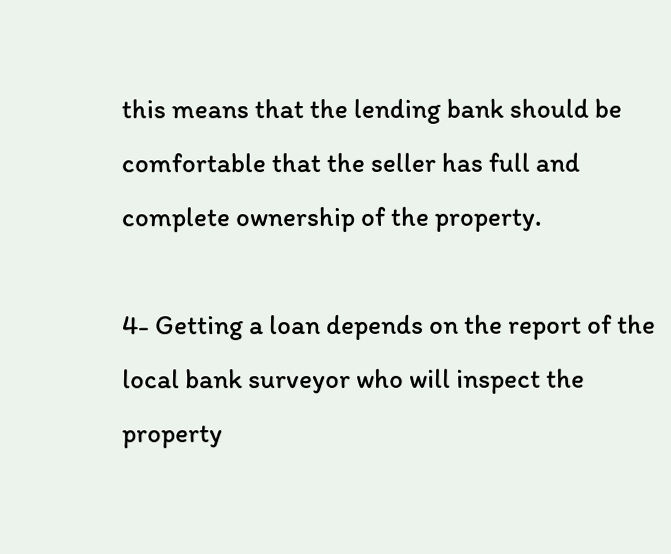this means that the lending bank should be comfortable that the seller has full and complete ownership of the property.

4- Getting a loan depends on the report of the local bank surveyor who will inspect the property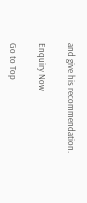and give his recommendation.

Enquiry Now

Go to Top